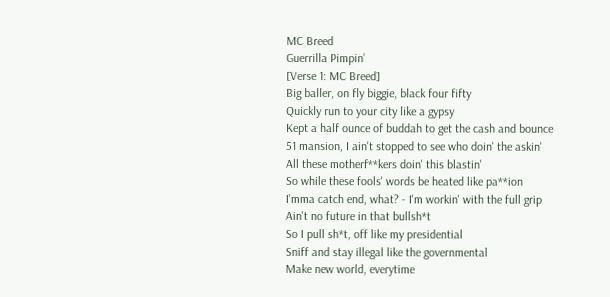MC Breed
Guerrilla Pimpin’
[Verse 1: MC Breed]
Big baller, on fly biggie, black four fifty
Quickly run to your city like a gypsy
Kept a half ounce of buddah to get the cash and bounce
51 mansion, I ain't stopped to see who doin' the askin'
All these motherf**kers doin' this blastin'
So while these fools' words be heated like pa**ion
I'mma catch end, what? - I'm workin' with the full grip
Ain't no future in that bullsh*t
So I pull sh*t, off like my presidential
Sniff and stay illegal like the governmental
Make new world, everytime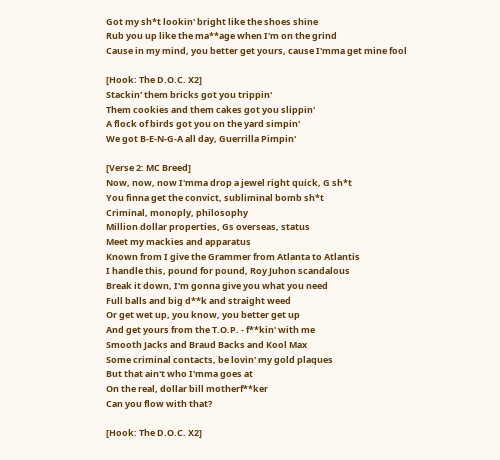Got my sh*t lookin' bright like the shoes shine
Rub you up like the ma**age when I'm on the grind
Cause in my mind, you better get yours, cause I'mma get mine fool

[Hook: The D.O.C. X2]
Stackin' them bricks got you trippin'
Them cookies and them cakes got you slippin'
A flock of birds got you on the yard simpin'
We got B-E-N-G-A all day, Guerrilla Pimpin'

[Verse 2: MC Breed]
Now, now, now I'mma drop a jewel right quick, G sh*t
You finna get the convict, subliminal bomb sh*t
Criminal, monoply, philosophy
Million dollar properties, Gs overseas, status
Meet my mackies and apparatus
Known from I give the Grammer from Atlanta to Atlantis
I handle this, pound for pound, Roy Juhon scandalous
Break it down, I'm gonna give you what you need
Full balls and big d**k and straight weed
Or get wet up, you know, you better get up
And get yours from the T.O.P. - f**kin' with me
Smooth Jacks and Braud Backs and Kool Max
Some criminal contacts, be lovin' my gold plaques
But that ain't who I'mma goes at
On the real, dollar bill motherf**ker
Can you flow with that?

[Hook: The D.O.C. X2]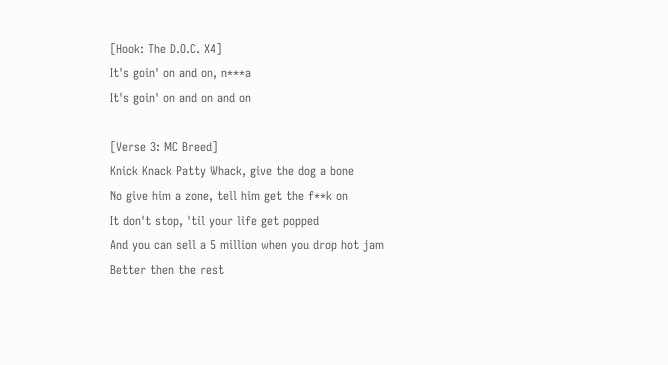[Hook: The D.O.C. X4]
It's goin' on and on, n***a
It's goin' on and on and on

[Verse 3: MC Breed]
Knick Knack Patty Whack, give the dog a bone
No give him a zone, tell him get the f**k on
It don't stop, 'til your life get popped
And you can sell a 5 million when you drop hot jam
Better then the rest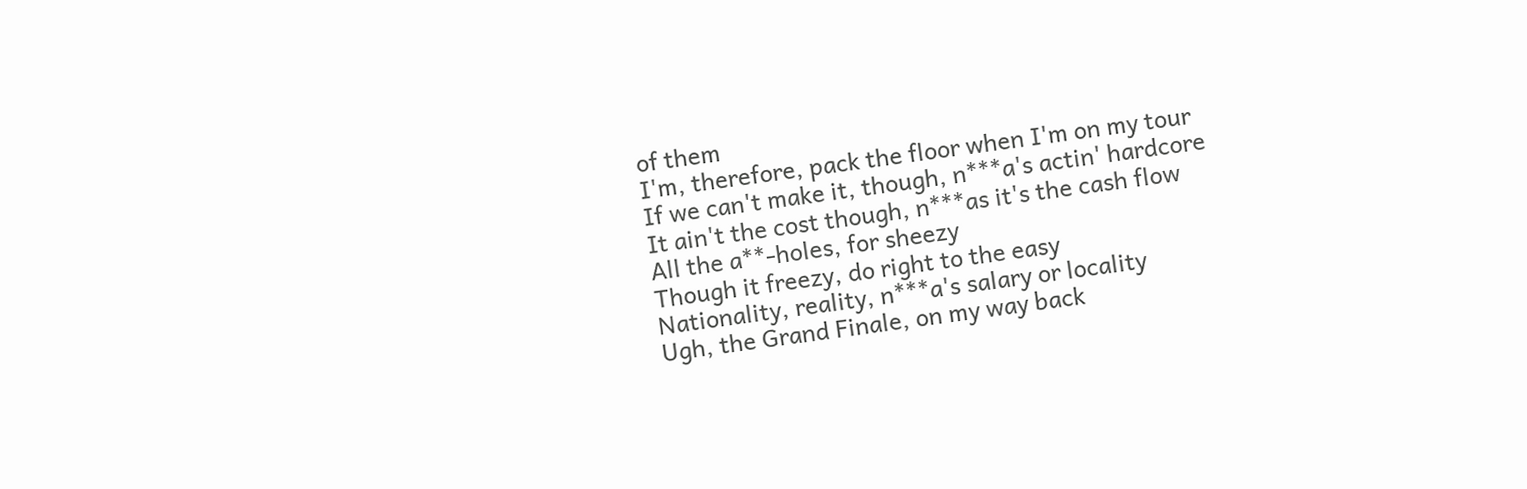of them
I'm, therefore, pack the floor when I'm on my tour
If we can't make it, though, n***a's actin' hardcore
It ain't the cost though, n***as it's the cash flow
All the a**-holes, for sheezy
Though it freezy, do right to the easy
Nationality, reality, n***a's salary or locality
Ugh, the Grand Finale, on my way back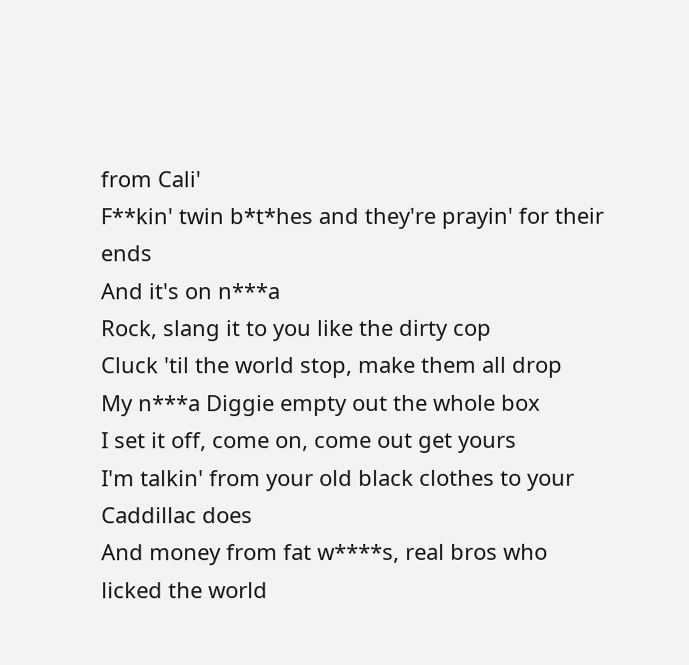from Cali'
F**kin' twin b*t*hes and they're prayin' for their ends
And it's on n***a
Rock, slang it to you like the dirty cop
Cluck 'til the world stop, make them all drop
My n***a Diggie empty out the whole box
I set it off, come on, come out get yours
I'm talkin' from your old black clothes to your Caddillac does
And money from fat w****s, real bros who licked the world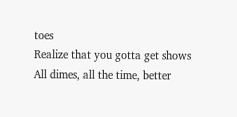toes
Realize that you gotta get shows
All dimes, all the time, better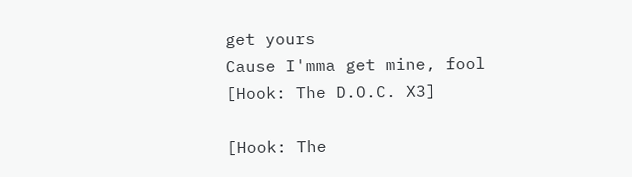get yours
Cause I'mma get mine, fool
[Hook: The D.O.C. X3]

[Hook: The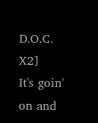D.O.C. X2]
It's goin' on and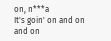on, n***a
It's goin' on and on and on